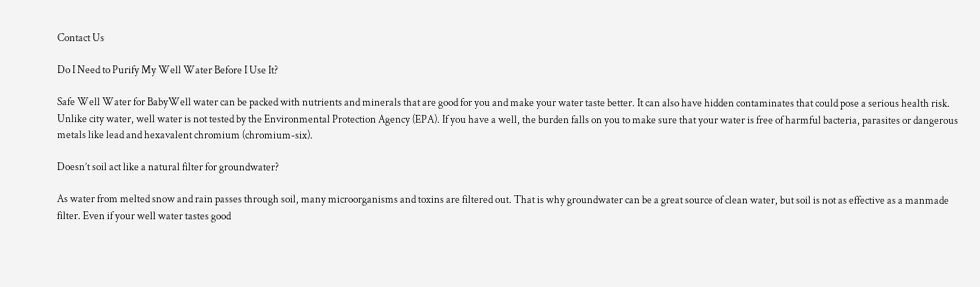Contact Us

Do I Need to Purify My Well Water Before I Use It?

Safe Well Water for BabyWell water can be packed with nutrients and minerals that are good for you and make your water taste better. It can also have hidden contaminates that could pose a serious health risk. Unlike city water, well water is not tested by the Environmental Protection Agency (EPA). If you have a well, the burden falls on you to make sure that your water is free of harmful bacteria, parasites or dangerous metals like lead and hexavalent chromium (chromium-six).

Doesn’t soil act like a natural filter for groundwater?

As water from melted snow and rain passes through soil, many microorganisms and toxins are filtered out. That is why groundwater can be a great source of clean water, but soil is not as effective as a manmade filter. Even if your well water tastes good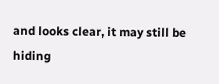and looks clear, it may still be hiding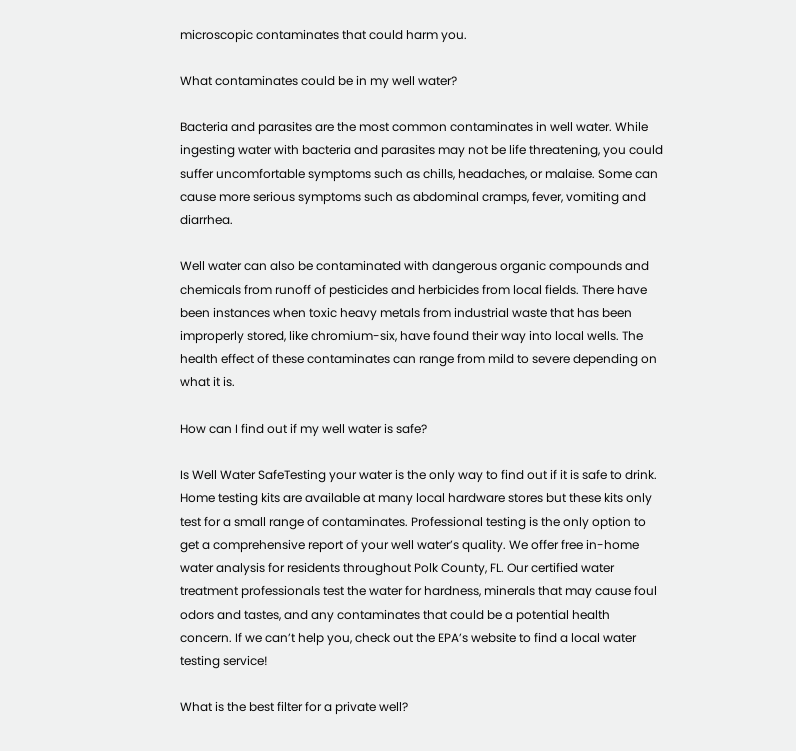microscopic contaminates that could harm you.

What contaminates could be in my well water?

Bacteria and parasites are the most common contaminates in well water. While ingesting water with bacteria and parasites may not be life threatening, you could suffer uncomfortable symptoms such as chills, headaches, or malaise. Some can cause more serious symptoms such as abdominal cramps, fever, vomiting and diarrhea.

Well water can also be contaminated with dangerous organic compounds and chemicals from runoff of pesticides and herbicides from local fields. There have been instances when toxic heavy metals from industrial waste that has been improperly stored, like chromium-six, have found their way into local wells. The health effect of these contaminates can range from mild to severe depending on what it is.

How can I find out if my well water is safe?

Is Well Water SafeTesting your water is the only way to find out if it is safe to drink. Home testing kits are available at many local hardware stores but these kits only test for a small range of contaminates. Professional testing is the only option to get a comprehensive report of your well water’s quality. We offer free in-home water analysis for residents throughout Polk County, FL. Our certified water treatment professionals test the water for hardness, minerals that may cause foul odors and tastes, and any contaminates that could be a potential health concern. If we can’t help you, check out the EPA’s website to find a local water testing service!

What is the best filter for a private well?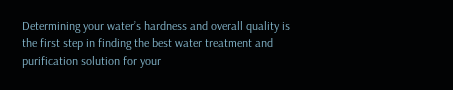Determining your water’s hardness and overall quality is the first step in finding the best water treatment and purification solution for your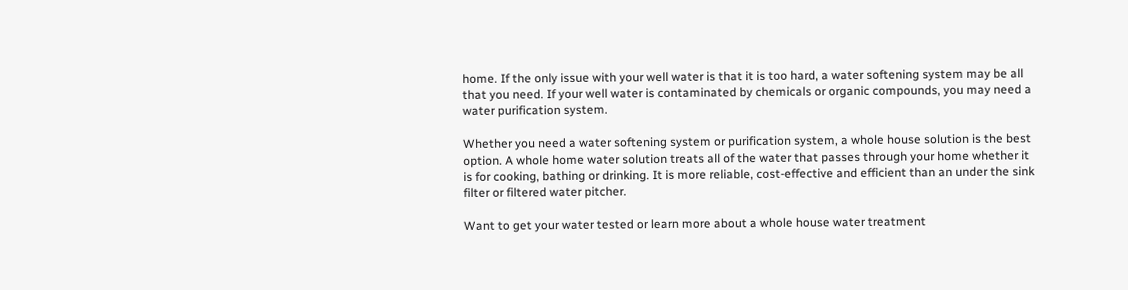home. If the only issue with your well water is that it is too hard, a water softening system may be all that you need. If your well water is contaminated by chemicals or organic compounds, you may need a water purification system.

Whether you need a water softening system or purification system, a whole house solution is the best option. A whole home water solution treats all of the water that passes through your home whether it is for cooking, bathing or drinking. It is more reliable, cost-effective and efficient than an under the sink filter or filtered water pitcher.

Want to get your water tested or learn more about a whole house water treatment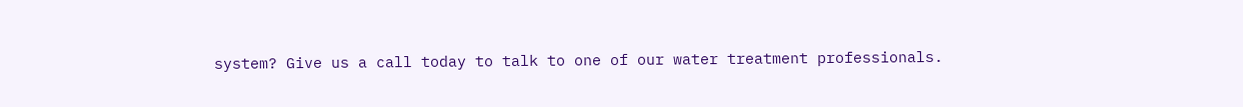system? Give us a call today to talk to one of our water treatment professionals.